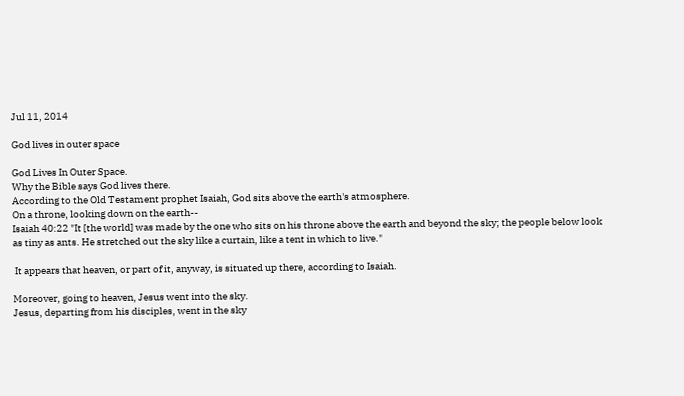Jul 11, 2014

God lives in outer space

God Lives In Outer Space.
Why the Bible says God lives there.
According to the Old Testament prophet Isaiah, God sits above the earth's atmosphere.
On a throne, looking down on the earth--
Isaiah 40:22 "It [the world] was made by the one who sits on his throne above the earth and beyond the sky; the people below look as tiny as ants. He stretched out the sky like a curtain, like a tent in which to live."

 It appears that heaven, or part of it, anyway, is situated up there, according to Isaiah.

Moreover, going to heaven, Jesus went into the sky.
Jesus, departing from his disciples, went in the sky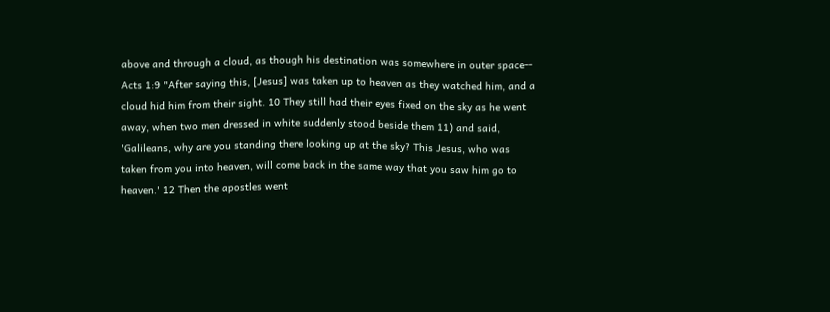above and through a cloud, as though his destination was somewhere in outer space--
Acts 1:9 "After saying this, [Jesus] was taken up to heaven as they watched him, and a cloud hid him from their sight. 10 They still had their eyes fixed on the sky as he went away, when two men dressed in white suddenly stood beside them 11) and said, 'Galileans, why are you standing there looking up at the sky? This Jesus, who was taken from you into heaven, will come back in the same way that you saw him go to heaven.' 12 Then the apostles went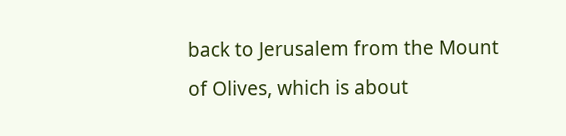back to Jerusalem from the Mount of Olives, which is about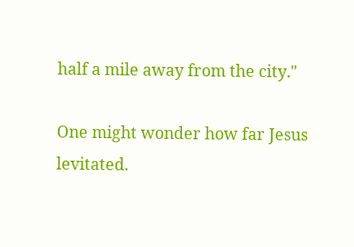half a mile away from the city."

One might wonder how far Jesus levitated.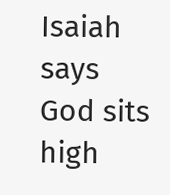Isaiah says God sits high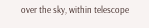over the sky, within telescope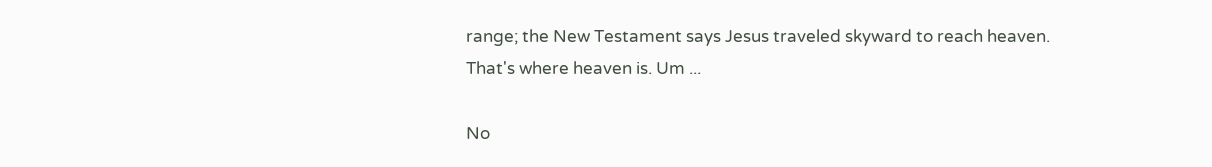range; the New Testament says Jesus traveled skyward to reach heaven.
That's where heaven is. Um ...

No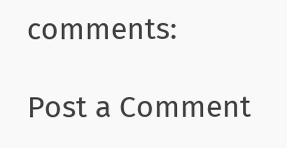comments:

Post a Comment